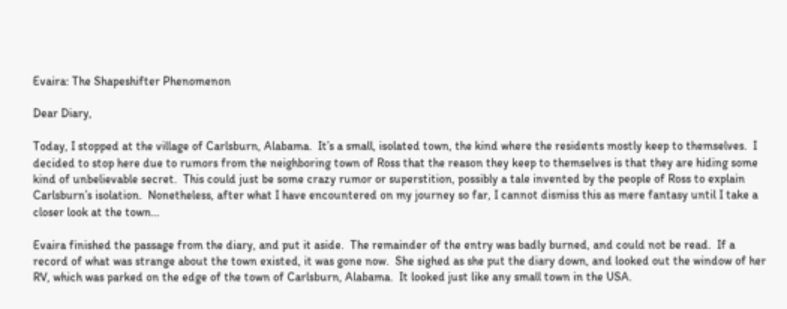Evaira: The Shapeshifter Phenomenon

Dear Diary,

Today, I stopped at the village of Carlsburn, Alabama.  It’s a small, isolated town, the kind where the residents mostly keep to themselves.  I decided to stop here due to rumors from the neighboring town of Ross that the reason they keep to themselves is that they are hiding some kind of unbelievable secret.  This could just be some crazy rumor or superstition, possibly a tale invented by the people of Ross to explain Carlsburn’s isolation.  Nonetheless, after what I have encountered on my journey so far, I cannot dismiss this as mere fantasy until I take a closer look at the town…

Evaira finished the passage from the diary, and put it aside.  The remainder of the entry was badly burned, and could not be read.  If a record of what was strange about the town existed, it was gone now.  She sighed as she put the diary down, and looked out the window of her RV, which was parked on the edge of the town of Carlsburn, Alabama.  It looked just like any small town in the USA.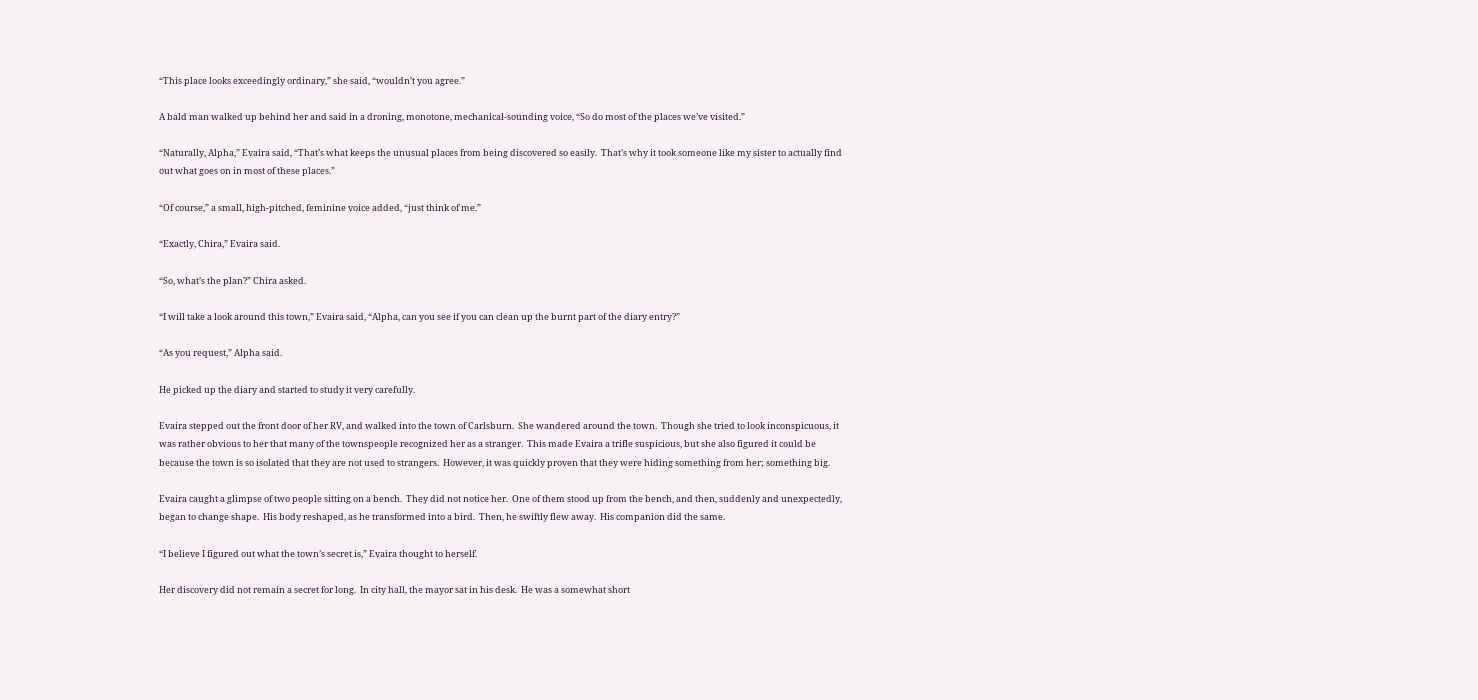“This place looks exceedingly ordinary,” she said, “wouldn’t you agree.”

A bald man walked up behind her and said in a droning, monotone, mechanical-sounding voice, “So do most of the places we’ve visited.”

“Naturally, Alpha,” Evaira said, “That’s what keeps the unusual places from being discovered so easily.  That’s why it took someone like my sister to actually find out what goes on in most of these places.”

“Of course,” a small, high-pitched, feminine voice added, “just think of me.”

“Exactly, Chira,” Evaira said.

“So, what’s the plan?” Chira asked.

“I will take a look around this town,” Evaira said, “Alpha, can you see if you can clean up the burnt part of the diary entry?”

“As you request,” Alpha said.

He picked up the diary and started to study it very carefully.

Evaira stepped out the front door of her RV, and walked into the town of Carlsburn.  She wandered around the town.  Though she tried to look inconspicuous, it was rather obvious to her that many of the townspeople recognized her as a stranger.  This made Evaira a trifle suspicious, but she also figured it could be because the town is so isolated that they are not used to strangers.  However, it was quickly proven that they were hiding something from her; something big.

Evaira caught a glimpse of two people sitting on a bench.  They did not notice her.  One of them stood up from the bench, and then, suddenly and unexpectedly, began to change shape.  His body reshaped, as he transformed into a bird.  Then, he swiftly flew away.  His companion did the same.

“I believe I figured out what the town’s secret is,” Evaira thought to herself.

Her discovery did not remain a secret for long.  In city hall, the mayor sat in his desk.  He was a somewhat short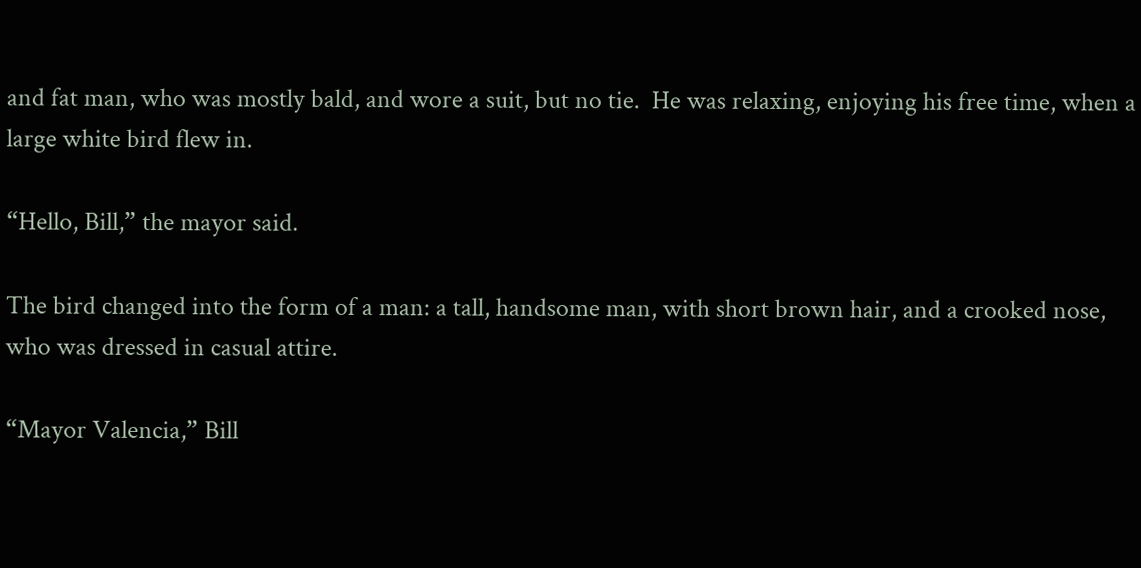and fat man, who was mostly bald, and wore a suit, but no tie.  He was relaxing, enjoying his free time, when a large white bird flew in.

“Hello, Bill,” the mayor said.

The bird changed into the form of a man: a tall, handsome man, with short brown hair, and a crooked nose, who was dressed in casual attire.

“Mayor Valencia,” Bill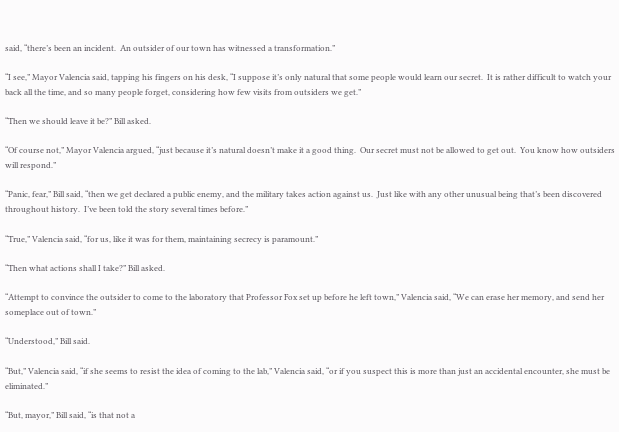said, “there’s been an incident.  An outsider of our town has witnessed a transformation.”

“I see,” Mayor Valencia said, tapping his fingers on his desk, “I suppose it’s only natural that some people would learn our secret.  It is rather difficult to watch your back all the time, and so many people forget, considering how few visits from outsiders we get.”

“Then we should leave it be?” Bill asked.

“Of course not,” Mayor Valencia argued, “just because it’s natural doesn’t make it a good thing.  Our secret must not be allowed to get out.  You know how outsiders will respond.”

“Panic, fear,” Bill said, “then we get declared a public enemy, and the military takes action against us.  Just like with any other unusual being that’s been discovered throughout history.  I’ve been told the story several times before.”

“True,” Valencia said, “for us, like it was for them, maintaining secrecy is paramount.”

“Then what actions shall I take?” Bill asked.

“Attempt to convince the outsider to come to the laboratory that Professor Fox set up before he left town,” Valencia said, “We can erase her memory, and send her someplace out of town.”

“Understood,” Bill said.

“But,” Valencia said, “if she seems to resist the idea of coming to the lab,” Valencia said, “or if you suspect this is more than just an accidental encounter, she must be eliminated.”

“But, mayor,” Bill said, “is that not a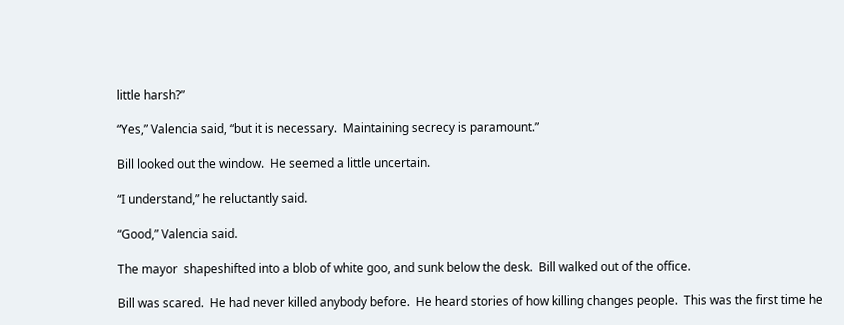little harsh?”

“Yes,” Valencia said, “but it is necessary.  Maintaining secrecy is paramount.”

Bill looked out the window.  He seemed a little uncertain.

“I understand,” he reluctantly said.

“Good,” Valencia said.

The mayor  shapeshifted into a blob of white goo, and sunk below the desk.  Bill walked out of the office.

Bill was scared.  He had never killed anybody before.  He heard stories of how killing changes people.  This was the first time he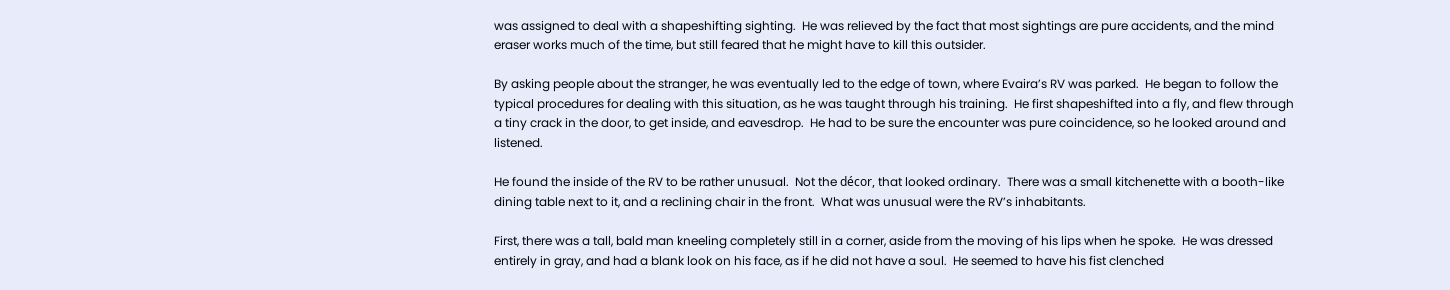was assigned to deal with a shapeshifting sighting.  He was relieved by the fact that most sightings are pure accidents, and the mind eraser works much of the time, but still feared that he might have to kill this outsider.

By asking people about the stranger, he was eventually led to the edge of town, where Evaira’s RV was parked.  He began to follow the typical procedures for dealing with this situation, as he was taught through his training.  He first shapeshifted into a fly, and flew through a tiny crack in the door, to get inside, and eavesdrop.  He had to be sure the encounter was pure coincidence, so he looked around and listened.

He found the inside of the RV to be rather unusual.  Not the décor, that looked ordinary.  There was a small kitchenette with a booth-like dining table next to it, and a reclining chair in the front.  What was unusual were the RV’s inhabitants.

First, there was a tall, bald man kneeling completely still in a corner, aside from the moving of his lips when he spoke.  He was dressed entirely in gray, and had a blank look on his face, as if he did not have a soul.  He seemed to have his fist clenched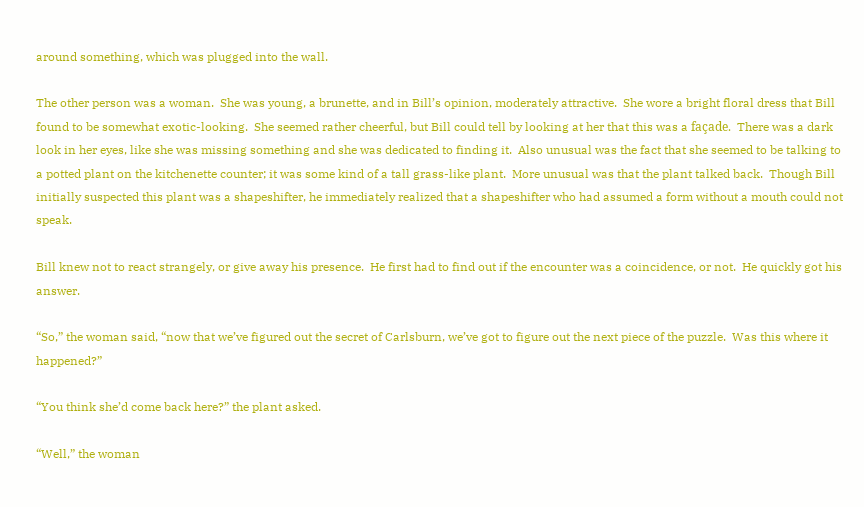around something, which was plugged into the wall.

The other person was a woman.  She was young, a brunette, and in Bill’s opinion, moderately attractive.  She wore a bright floral dress that Bill found to be somewhat exotic-looking.  She seemed rather cheerful, but Bill could tell by looking at her that this was a façade.  There was a dark look in her eyes, like she was missing something and she was dedicated to finding it.  Also unusual was the fact that she seemed to be talking to a potted plant on the kitchenette counter; it was some kind of a tall grass-like plant.  More unusual was that the plant talked back.  Though Bill initially suspected this plant was a shapeshifter, he immediately realized that a shapeshifter who had assumed a form without a mouth could not speak.

Bill knew not to react strangely, or give away his presence.  He first had to find out if the encounter was a coincidence, or not.  He quickly got his answer.

“So,” the woman said, “now that we’ve figured out the secret of Carlsburn, we’ve got to figure out the next piece of the puzzle.  Was this where it happened?”

“You think she’d come back here?” the plant asked.

“Well,” the woman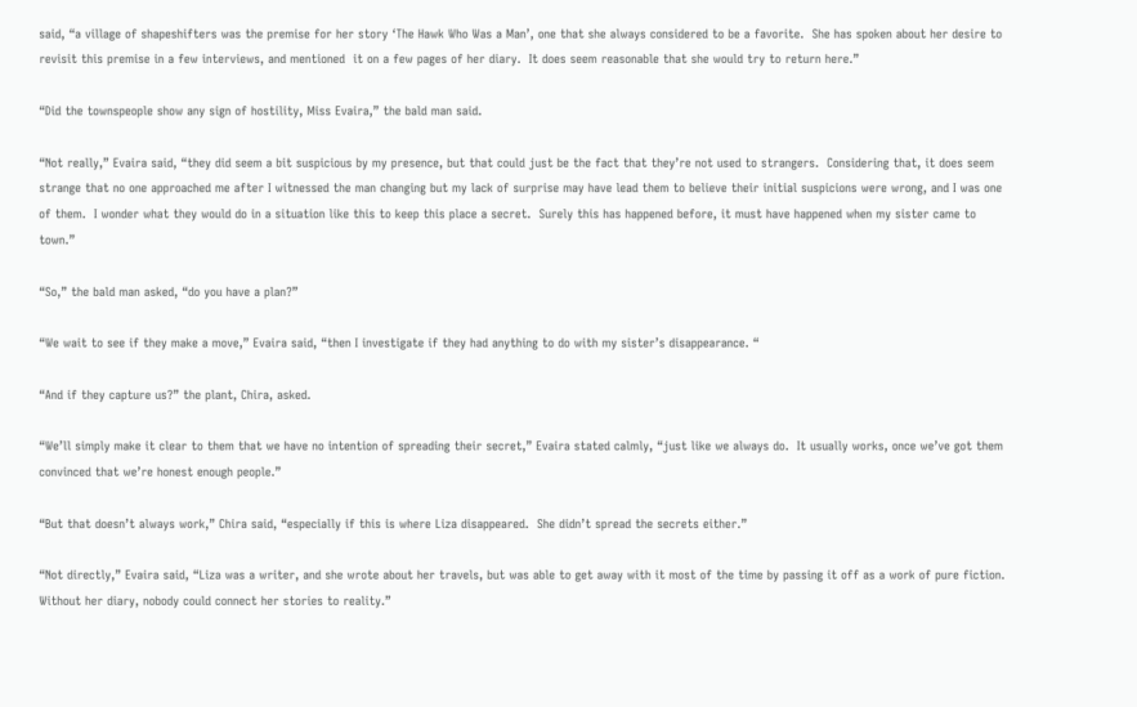said, “a village of shapeshifters was the premise for her story ‘The Hawk Who Was a Man’, one that she always considered to be a favorite.  She has spoken about her desire to revisit this premise in a few interviews, and mentioned  it on a few pages of her diary.  It does seem reasonable that she would try to return here.”

“Did the townspeople show any sign of hostility, Miss Evaira,” the bald man said.

“Not really,” Evaira said, “they did seem a bit suspicious by my presence, but that could just be the fact that they’re not used to strangers.  Considering that, it does seem strange that no one approached me after I witnessed the man changing but my lack of surprise may have lead them to believe their initial suspicions were wrong, and I was one of them.  I wonder what they would do in a situation like this to keep this place a secret.  Surely this has happened before, it must have happened when my sister came to town.”

“So,” the bald man asked, “do you have a plan?”

“We wait to see if they make a move,” Evaira said, “then I investigate if they had anything to do with my sister’s disappearance. “

“And if they capture us?” the plant, Chira, asked.

“We’ll simply make it clear to them that we have no intention of spreading their secret,” Evaira stated calmly, “just like we always do.  It usually works, once we’ve got them convinced that we’re honest enough people.”

“But that doesn’t always work,” Chira said, “especially if this is where Liza disappeared.  She didn’t spread the secrets either.”

“Not directly,” Evaira said, “Liza was a writer, and she wrote about her travels, but was able to get away with it most of the time by passing it off as a work of pure fiction.  Without her diary, nobody could connect her stories to reality.”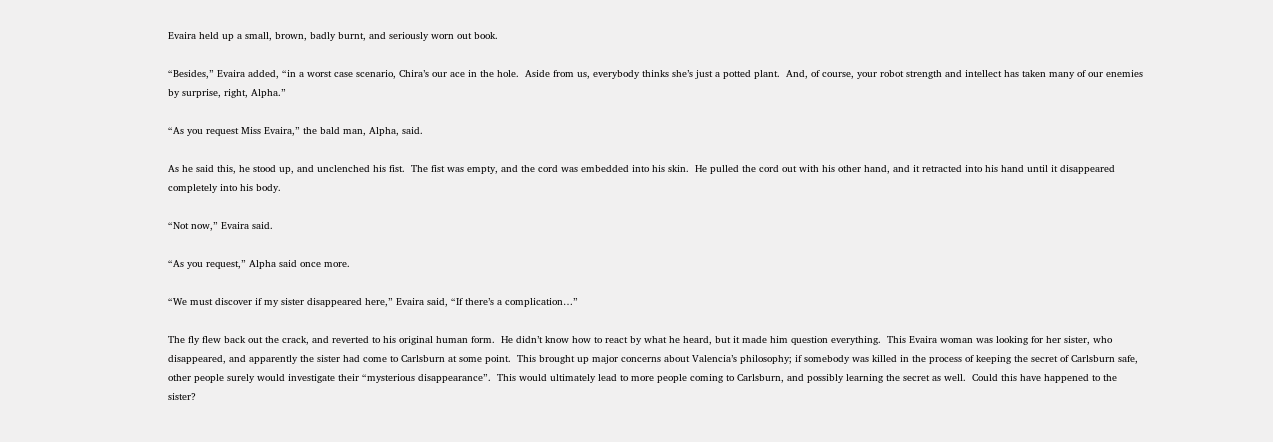Evaira held up a small, brown, badly burnt, and seriously worn out book.

“Besides,” Evaira added, “in a worst case scenario, Chira’s our ace in the hole.  Aside from us, everybody thinks she’s just a potted plant.  And, of course, your robot strength and intellect has taken many of our enemies by surprise, right, Alpha.”

“As you request Miss Evaira,” the bald man, Alpha, said.

As he said this, he stood up, and unclenched his fist.  The fist was empty, and the cord was embedded into his skin.  He pulled the cord out with his other hand, and it retracted into his hand until it disappeared completely into his body.

“Not now,” Evaira said.

“As you request,” Alpha said once more.

“We must discover if my sister disappeared here,” Evaira said, “If there’s a complication…”

The fly flew back out the crack, and reverted to his original human form.  He didn’t know how to react by what he heard, but it made him question everything.  This Evaira woman was looking for her sister, who disappeared, and apparently the sister had come to Carlsburn at some point.  This brought up major concerns about Valencia’s philosophy; if somebody was killed in the process of keeping the secret of Carlsburn safe, other people surely would investigate their “mysterious disappearance”.  This would ultimately lead to more people coming to Carlsburn, and possibly learning the secret as well.  Could this have happened to the sister?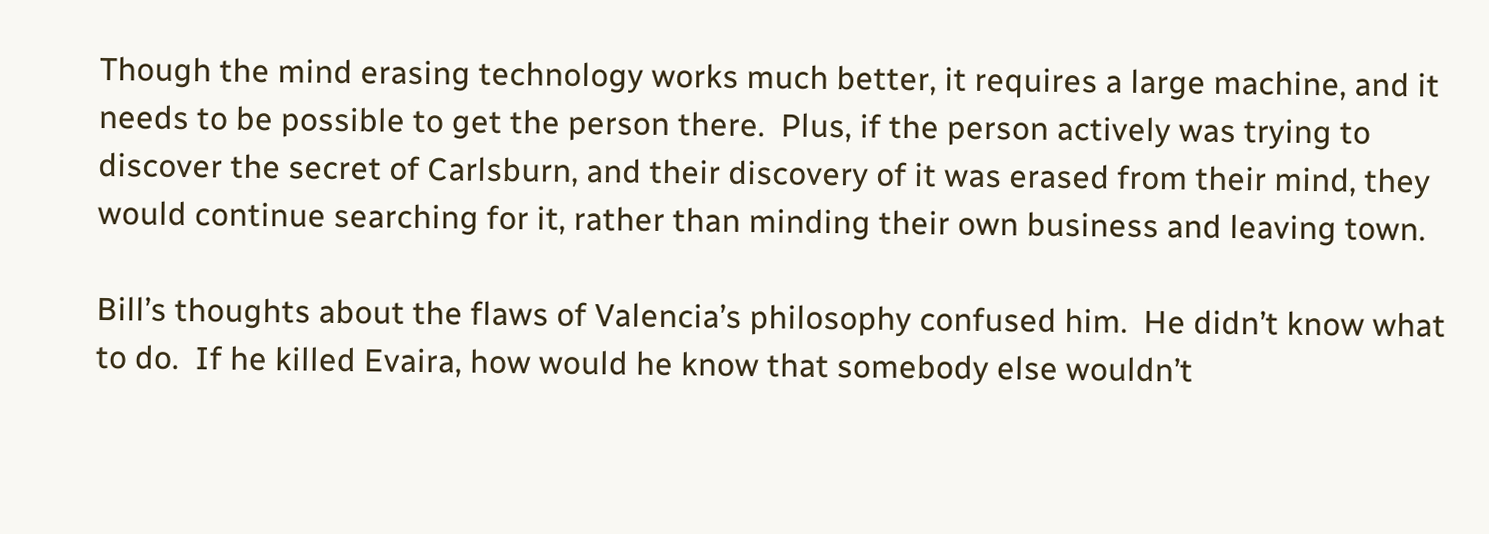Though the mind erasing technology works much better, it requires a large machine, and it needs to be possible to get the person there.  Plus, if the person actively was trying to discover the secret of Carlsburn, and their discovery of it was erased from their mind, they would continue searching for it, rather than minding their own business and leaving town.

Bill’s thoughts about the flaws of Valencia’s philosophy confused him.  He didn’t know what to do.  If he killed Evaira, how would he know that somebody else wouldn’t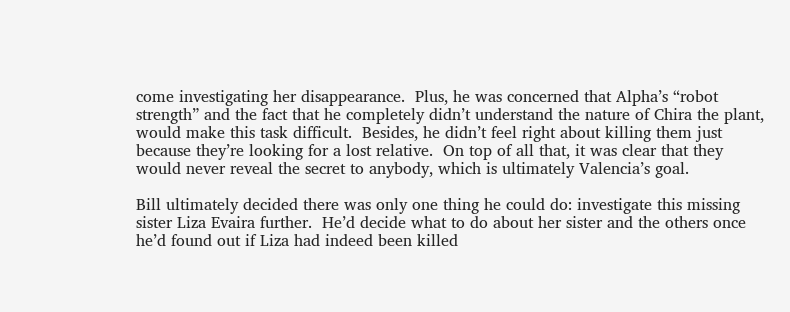come investigating her disappearance.  Plus, he was concerned that Alpha’s “robot strength” and the fact that he completely didn’t understand the nature of Chira the plant, would make this task difficult.  Besides, he didn’t feel right about killing them just because they’re looking for a lost relative.  On top of all that, it was clear that they would never reveal the secret to anybody, which is ultimately Valencia’s goal.

Bill ultimately decided there was only one thing he could do: investigate this missing sister Liza Evaira further.  He’d decide what to do about her sister and the others once he’d found out if Liza had indeed been killed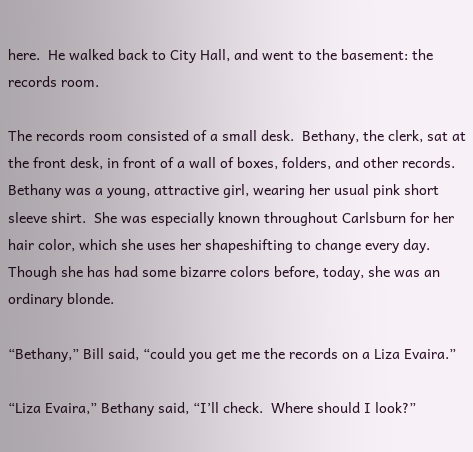here.  He walked back to City Hall, and went to the basement: the records room.

The records room consisted of a small desk.  Bethany, the clerk, sat at the front desk, in front of a wall of boxes, folders, and other records.  Bethany was a young, attractive girl, wearing her usual pink short sleeve shirt.  She was especially known throughout Carlsburn for her hair color, which she uses her shapeshifting to change every day.  Though she has had some bizarre colors before, today, she was an ordinary blonde.

“Bethany,” Bill said, “could you get me the records on a Liza Evaira.”

“Liza Evaira,” Bethany said, “I’ll check.  Where should I look?”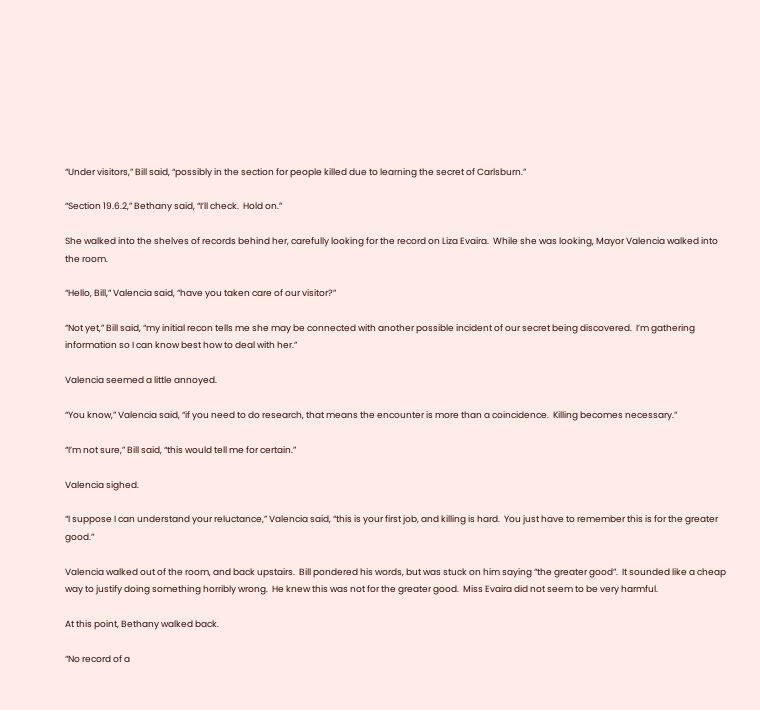“Under visitors,” Bill said, “possibly in the section for people killed due to learning the secret of Carlsburn.”

“Section 19.6.2,” Bethany said, “I’ll check.  Hold on.”

She walked into the shelves of records behind her, carefully looking for the record on Liza Evaira.  While she was looking, Mayor Valencia walked into the room.

“Hello, Bill,” Valencia said, “have you taken care of our visitor?”

“Not yet,” Bill said, “my initial recon tells me she may be connected with another possible incident of our secret being discovered.  I’m gathering information so I can know best how to deal with her.”

Valencia seemed a little annoyed.

“You know,” Valencia said, “if you need to do research, that means the encounter is more than a coincidence.  Killing becomes necessary.”

“I’m not sure,” Bill said, “this would tell me for certain.”

Valencia sighed.

“I suppose I can understand your reluctance,” Valencia said, “this is your first job, and killing is hard.  You just have to remember this is for the greater good.”

Valencia walked out of the room, and back upstairs.  Bill pondered his words, but was stuck on him saying “the greater good”.  It sounded like a cheap way to justify doing something horribly wrong.  He knew this was not for the greater good.  Miss Evaira did not seem to be very harmful.

At this point, Bethany walked back.

“No record of a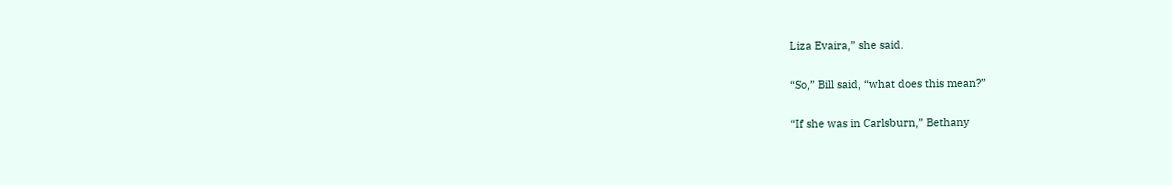Liza Evaira,” she said.

“So,” Bill said, “what does this mean?”

“If she was in Carlsburn,” Bethany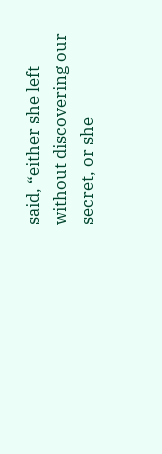said, “either she left without discovering our secret, or she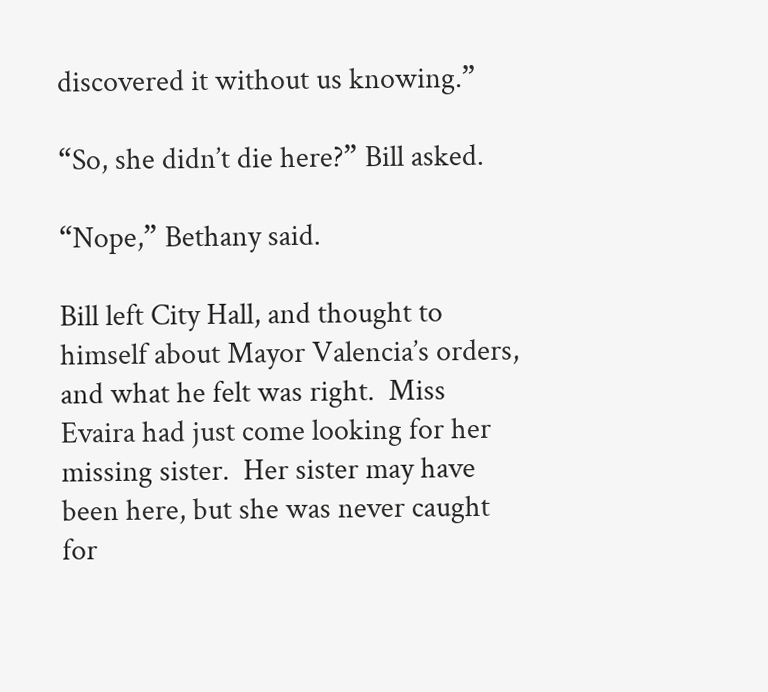discovered it without us knowing.”

“So, she didn’t die here?” Bill asked.

“Nope,” Bethany said.

Bill left City Hall, and thought to himself about Mayor Valencia’s orders, and what he felt was right.  Miss Evaira had just come looking for her missing sister.  Her sister may have been here, but she was never caught for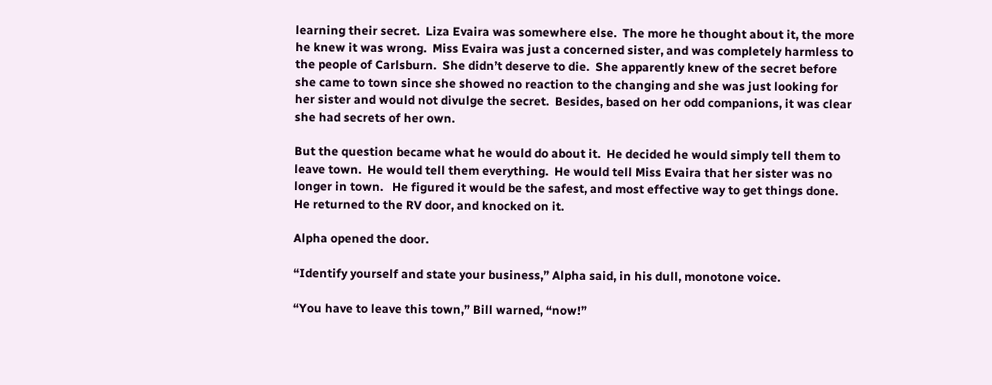learning their secret.  Liza Evaira was somewhere else.  The more he thought about it, the more he knew it was wrong.  Miss Evaira was just a concerned sister, and was completely harmless to the people of Carlsburn.  She didn’t deserve to die.  She apparently knew of the secret before she came to town since she showed no reaction to the changing and she was just looking for her sister and would not divulge the secret.  Besides, based on her odd companions, it was clear she had secrets of her own.

But the question became what he would do about it.  He decided he would simply tell them to leave town.  He would tell them everything.  He would tell Miss Evaira that her sister was no longer in town.   He figured it would be the safest, and most effective way to get things done.  He returned to the RV door, and knocked on it.

Alpha opened the door.

“Identify yourself and state your business,” Alpha said, in his dull, monotone voice.

“You have to leave this town,” Bill warned, “now!”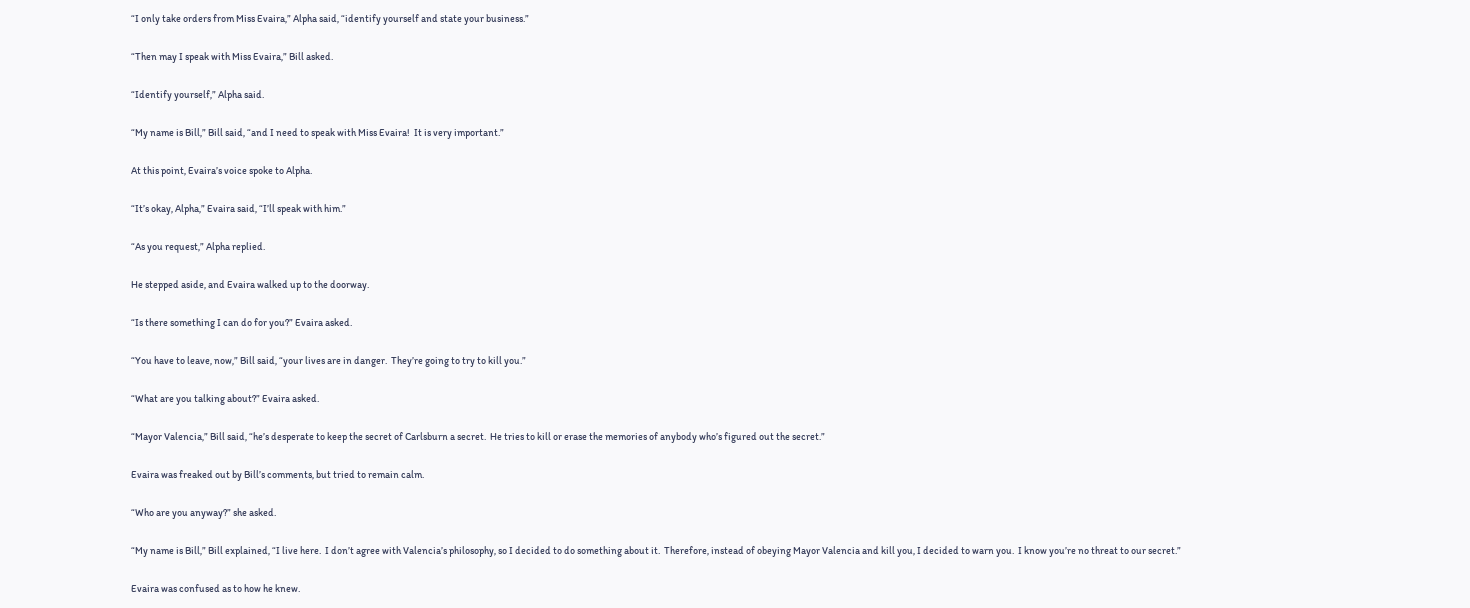“I only take orders from Miss Evaira,” Alpha said, “identify yourself and state your business.”

“Then may I speak with Miss Evaira,” Bill asked.

“Identify yourself,” Alpha said.

“My name is Bill,” Bill said, “and I need to speak with Miss Evaira!  It is very important.”

At this point, Evaira’s voice spoke to Alpha.

“It’s okay, Alpha,” Evaira said, “I’ll speak with him.”

“As you request,” Alpha replied.

He stepped aside, and Evaira walked up to the doorway.

“Is there something I can do for you?” Evaira asked.

“You have to leave, now,” Bill said, “your lives are in danger.  They’re going to try to kill you.”

“What are you talking about?” Evaira asked.

“Mayor Valencia,” Bill said, “he’s desperate to keep the secret of Carlsburn a secret.  He tries to kill or erase the memories of anybody who’s figured out the secret.”

Evaira was freaked out by Bill’s comments, but tried to remain calm.

“Who are you anyway?” she asked.

“My name is Bill,” Bill explained, “I live here.  I don’t agree with Valencia’s philosophy, so I decided to do something about it.  Therefore, instead of obeying Mayor Valencia and kill you, I decided to warn you.  I know you’re no threat to our secret.”

Evaira was confused as to how he knew.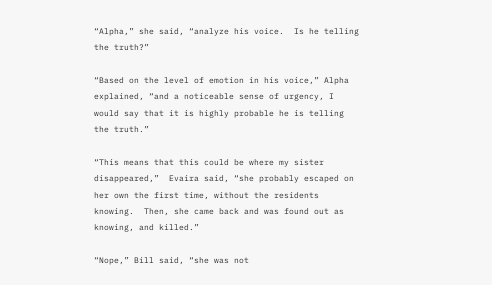“Alpha,” she said, “analyze his voice.  Is he telling the truth?”

“Based on the level of emotion in his voice,” Alpha explained, “and a noticeable sense of urgency, I would say that it is highly probable he is telling the truth.”

“This means that this could be where my sister disappeared,”  Evaira said, “she probably escaped on her own the first time, without the residents knowing.  Then, she came back and was found out as knowing, and killed.”

“Nope,” Bill said, “she was not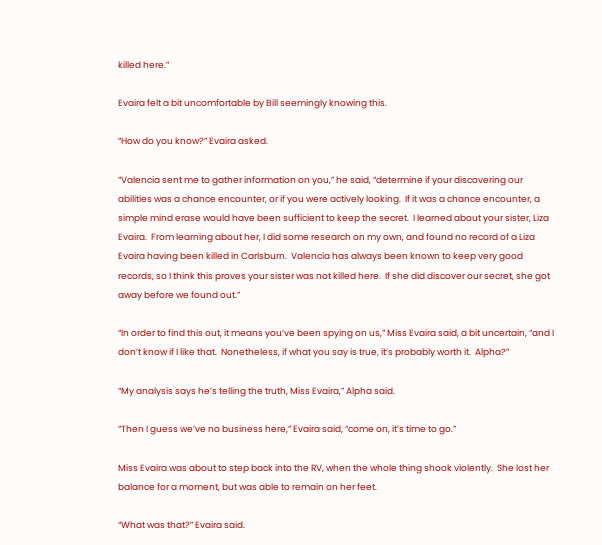killed here.”

Evaira felt a bit uncomfortable by Bill seemingly knowing this.

“How do you know?” Evaira asked.

“Valencia sent me to gather information on you,” he said, “determine if your discovering our abilities was a chance encounter, or if you were actively looking.  If it was a chance encounter, a simple mind erase would have been sufficient to keep the secret.  I learned about your sister, Liza Evaira.  From learning about her, I did some research on my own, and found no record of a Liza Evaira having been killed in Carlsburn.  Valencia has always been known to keep very good records, so I think this proves your sister was not killed here.  If she did discover our secret, she got away before we found out.”

“In order to find this out, it means you’ve been spying on us,” Miss Evaira said, a bit uncertain, “and I don’t know if I like that.  Nonetheless, if what you say is true, it’s probably worth it.  Alpha?”

“My analysis says he’s telling the truth, Miss Evaira,” Alpha said.

“Then I guess we’ve no business here,” Evaira said, “come on, it’s time to go.”

Miss Evaira was about to step back into the RV, when the whole thing shook violently.  She lost her balance for a moment, but was able to remain on her feet.

“What was that?” Evaira said.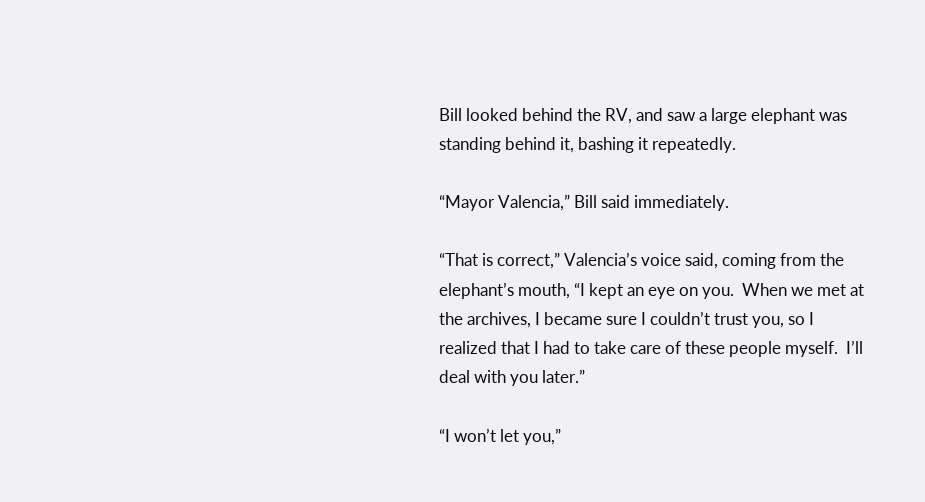Bill looked behind the RV, and saw a large elephant was standing behind it, bashing it repeatedly.

“Mayor Valencia,” Bill said immediately.

“That is correct,” Valencia’s voice said, coming from the elephant’s mouth, “I kept an eye on you.  When we met at the archives, I became sure I couldn’t trust you, so I realized that I had to take care of these people myself.  I’ll deal with you later.”

“I won’t let you,”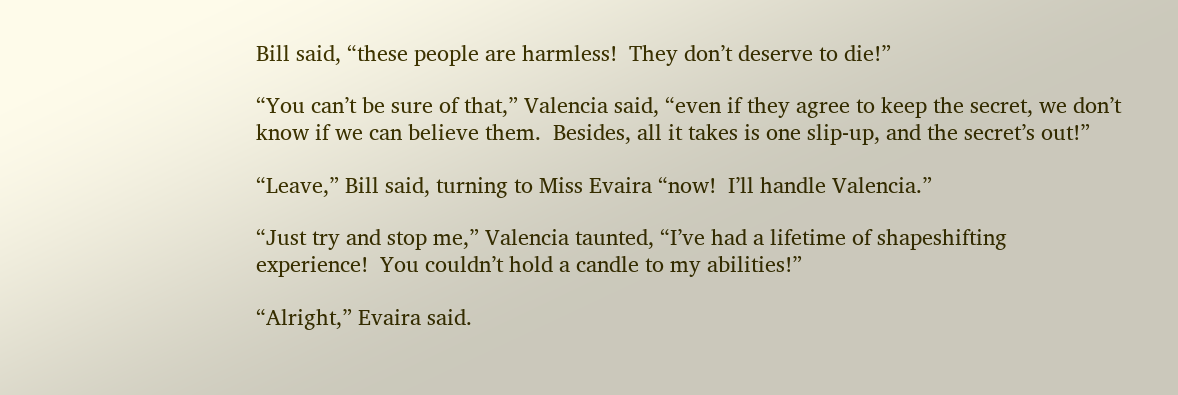Bill said, “these people are harmless!  They don’t deserve to die!”

“You can’t be sure of that,” Valencia said, “even if they agree to keep the secret, we don’t know if we can believe them.  Besides, all it takes is one slip-up, and the secret’s out!”

“Leave,” Bill said, turning to Miss Evaira “now!  I’ll handle Valencia.”

“Just try and stop me,” Valencia taunted, “I’ve had a lifetime of shapeshifting experience!  You couldn’t hold a candle to my abilities!”

“Alright,” Evaira said.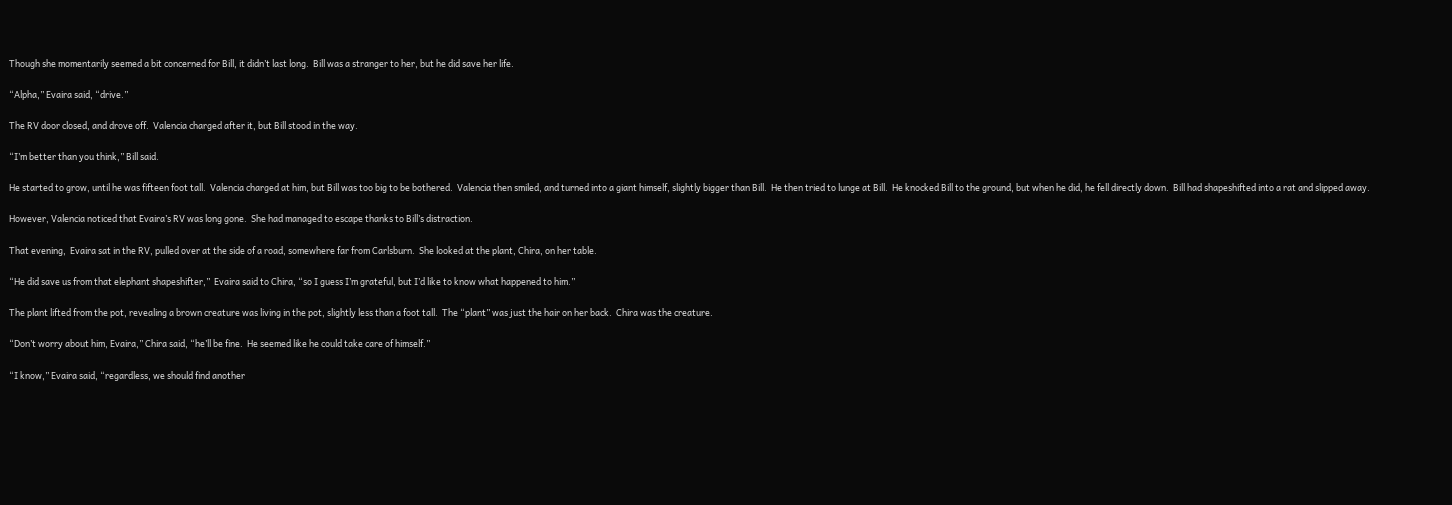Though she momentarily seemed a bit concerned for Bill, it didn’t last long.  Bill was a stranger to her, but he did save her life.

“Alpha,” Evaira said, “drive.”

The RV door closed, and drove off.  Valencia charged after it, but Bill stood in the way.

“I’m better than you think,” Bill said.

He started to grow, until he was fifteen foot tall.  Valencia charged at him, but Bill was too big to be bothered.  Valencia then smiled, and turned into a giant himself, slightly bigger than Bill.  He then tried to lunge at Bill.  He knocked Bill to the ground, but when he did, he fell directly down.  Bill had shapeshifted into a rat and slipped away.

However, Valencia noticed that Evaira’s RV was long gone.  She had managed to escape thanks to Bill’s distraction.

That evening,  Evaira sat in the RV, pulled over at the side of a road, somewhere far from Carlsburn.  She looked at the plant, Chira, on her table.

“He did save us from that elephant shapeshifter,”  Evaira said to Chira, “so I guess I’m grateful, but I’d like to know what happened to him.”

The plant lifted from the pot, revealing a brown creature was living in the pot, slightly less than a foot tall.  The “plant” was just the hair on her back.  Chira was the creature.

“Don’t worry about him, Evaira,” Chira said, “he’ll be fine.  He seemed like he could take care of himself.”

“I know,” Evaira said, “regardless, we should find another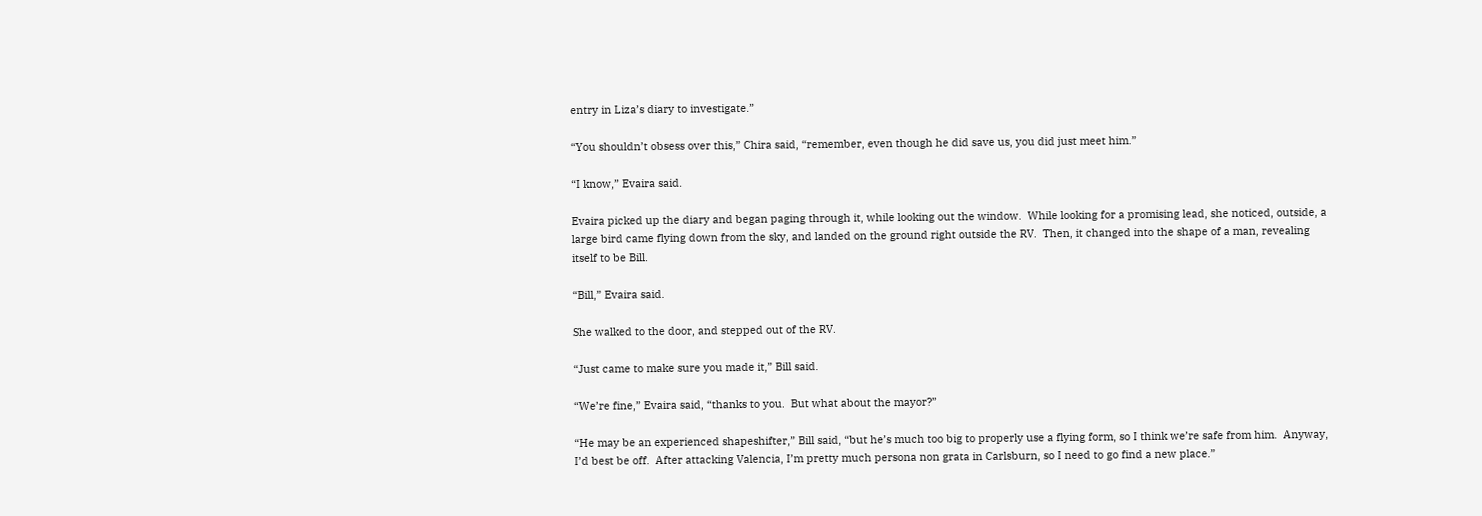entry in Liza’s diary to investigate.”

“You shouldn’t obsess over this,” Chira said, “remember, even though he did save us, you did just meet him.”

“I know,” Evaira said.

Evaira picked up the diary and began paging through it, while looking out the window.  While looking for a promising lead, she noticed, outside, a large bird came flying down from the sky, and landed on the ground right outside the RV.  Then, it changed into the shape of a man, revealing itself to be Bill.

“Bill,” Evaira said.

She walked to the door, and stepped out of the RV.

“Just came to make sure you made it,” Bill said.

“We’re fine,” Evaira said, “thanks to you.  But what about the mayor?”

“He may be an experienced shapeshifter,” Bill said, “but he’s much too big to properly use a flying form, so I think we’re safe from him.  Anyway, I’d best be off.  After attacking Valencia, I’m pretty much persona non grata in Carlsburn, so I need to go find a new place.”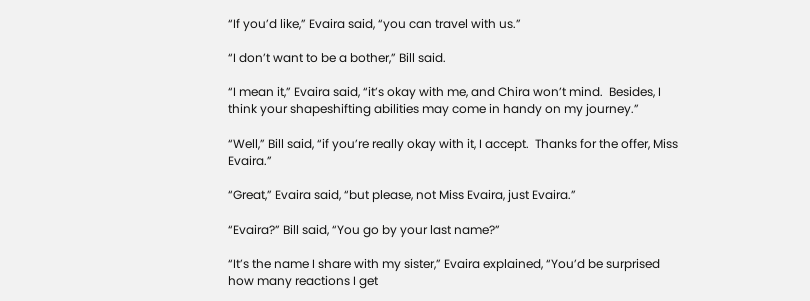“If you’d like,” Evaira said, “you can travel with us.”

“I don’t want to be a bother,” Bill said.

“I mean it,” Evaira said, “it’s okay with me, and Chira won’t mind.  Besides, I think your shapeshifting abilities may come in handy on my journey.”

“Well,” Bill said, “if you’re really okay with it, I accept.  Thanks for the offer, Miss Evaira.”

“Great,” Evaira said, “but please, not Miss Evaira, just Evaira.”

“Evaira?” Bill said, “You go by your last name?”

“It’s the name I share with my sister,” Evaira explained, “You’d be surprised how many reactions I get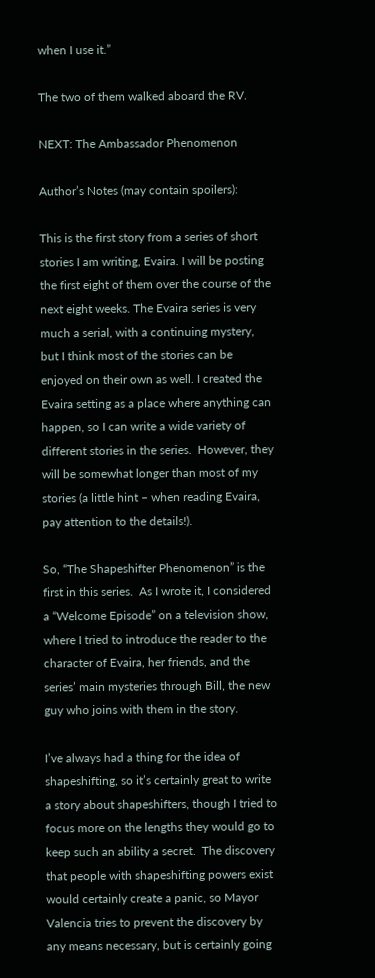when I use it.”

The two of them walked aboard the RV.

NEXT: The Ambassador Phenomenon

Author’s Notes (may contain spoilers):

This is the first story from a series of short stories I am writing, Evaira. I will be posting the first eight of them over the course of the next eight weeks. The Evaira series is very much a serial, with a continuing mystery, but I think most of the stories can be enjoyed on their own as well. I created the Evaira setting as a place where anything can happen, so I can write a wide variety of different stories in the series.  However, they will be somewhat longer than most of my stories (a little hint – when reading Evaira, pay attention to the details!).

So, “The Shapeshifter Phenomenon” is the first in this series.  As I wrote it, I considered a “Welcome Episode” on a television show, where I tried to introduce the reader to the character of Evaira, her friends, and the series’ main mysteries through Bill, the new guy who joins with them in the story.

I’ve always had a thing for the idea of shapeshifting, so it’s certainly great to write a story about shapeshifters, though I tried to focus more on the lengths they would go to keep such an ability a secret.  The discovery that people with shapeshifting powers exist would certainly create a panic, so Mayor Valencia tries to prevent the discovery by any means necessary, but is certainly going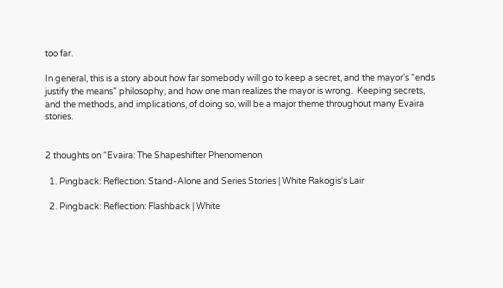too far.

In general, this is a story about how far somebody will go to keep a secret, and the mayor’s “ends justify the means” philosophy, and how one man realizes the mayor is wrong.  Keeping secrets, and the methods, and implications, of doing so, will be a major theme throughout many Evaira stories.


2 thoughts on “Evaira: The Shapeshifter Phenomenon

  1. Pingback: Reflection: Stand-Alone and Series Stories | White Rakogis's Lair

  2. Pingback: Reflection: Flashback | White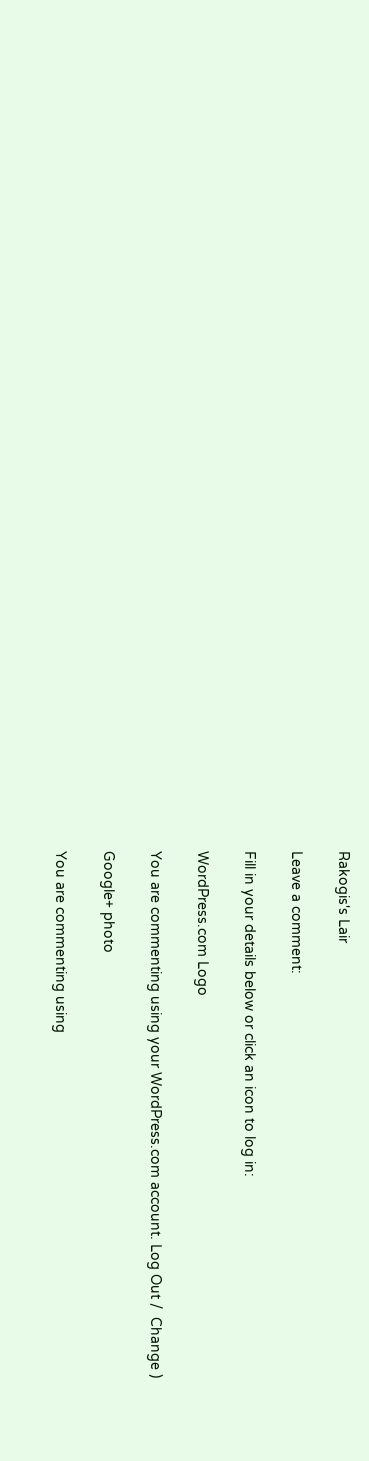Rakogis's Lair

Leave a comment:

Fill in your details below or click an icon to log in:

WordPress.com Logo

You are commenting using your WordPress.com account. Log Out /  Change )

Google+ photo

You are commenting using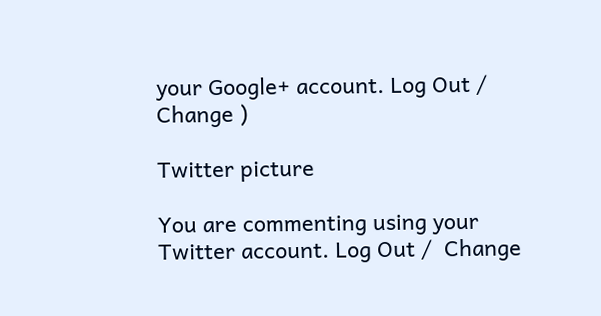your Google+ account. Log Out /  Change )

Twitter picture

You are commenting using your Twitter account. Log Out /  Change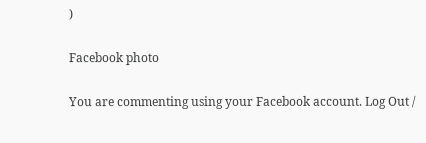)

Facebook photo

You are commenting using your Facebook account. Log Out /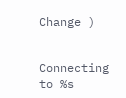Change )


Connecting to %s